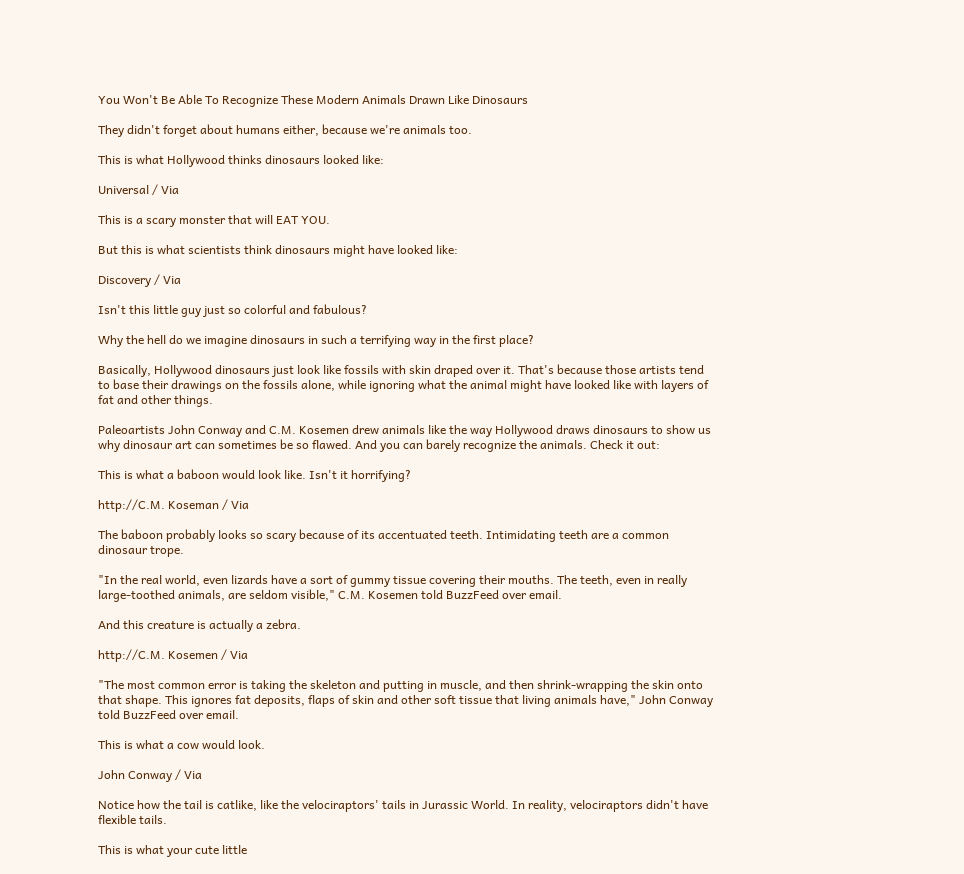You Won't Be Able To Recognize These Modern Animals Drawn Like Dinosaurs

They didn't forget about humans either, because we're animals too.

This is what Hollywood thinks dinosaurs looked like:

Universal / Via

This is a scary monster that will EAT YOU.

But this is what scientists think dinosaurs might have looked like:

Discovery / Via

Isn't this little guy just so colorful and fabulous?

Why the hell do we imagine dinosaurs in such a terrifying way in the first place?

Basically, Hollywood dinosaurs just look like fossils with skin draped over it. That's because those artists tend to base their drawings on the fossils alone, while ignoring what the animal might have looked like with layers of fat and other things.

Paleoartists John Conway and C.M. Kosemen drew animals like the way Hollywood draws dinosaurs to show us why dinosaur art can sometimes be so flawed. And you can barely recognize the animals. Check it out:

This is what a baboon would look like. Isn't it horrifying?

http://C.M. Koseman / Via

The baboon probably looks so scary because of its accentuated teeth. Intimidating teeth are a common dinosaur trope.

"In the real world, even lizards have a sort of gummy tissue covering their mouths. The teeth, even in really large-toothed animals, are seldom visible," C.M. Kosemen told BuzzFeed over email.

And this creature is actually a zebra.

http://C.M. Kosemen / Via

"The most common error is taking the skeleton and putting in muscle, and then shrink-wrapping the skin onto that shape. This ignores fat deposits, flaps of skin and other soft tissue that living animals have," John Conway told BuzzFeed over email.

This is what a cow would look.

John Conway / Via

Notice how the tail is catlike, like the velociraptors' tails in Jurassic World. In reality, velociraptors didn't have flexible tails.

This is what your cute little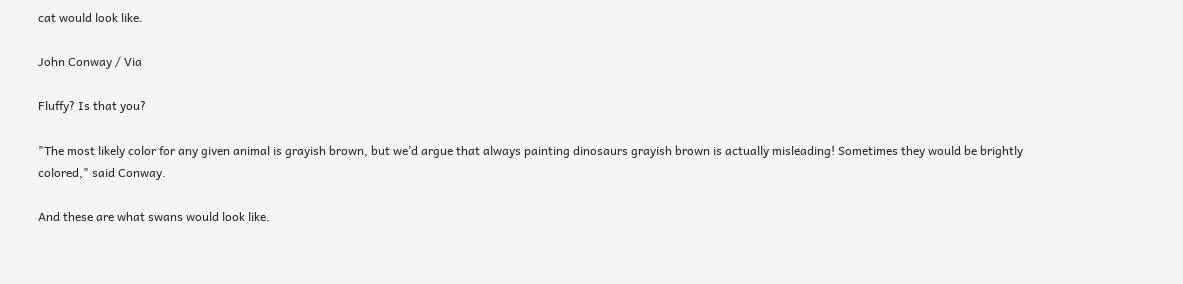cat would look like.

John Conway / Via

Fluffy? Is that you?

"The most likely color for any given animal is grayish brown, but we’d argue that always painting dinosaurs grayish brown is actually misleading! Sometimes they would be brightly colored," said Conway.

And these are what swans would look like.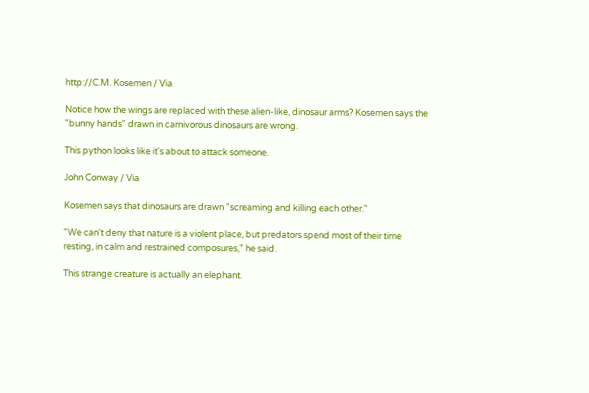http://C.M. Kosemen / Via

Notice how the wings are replaced with these alien-like, dinosaur arms? Kosemen says the "bunny hands" drawn in carnivorous dinosaurs are wrong.

This python looks like it's about to attack someone.

John Conway / Via

Kosemen says that dinosaurs are drawn "screaming and killing each other."

"We can't deny that nature is a violent place, but predators spend most of their time resting, in calm and restrained composures," he said.

This strange creature is actually an elephant.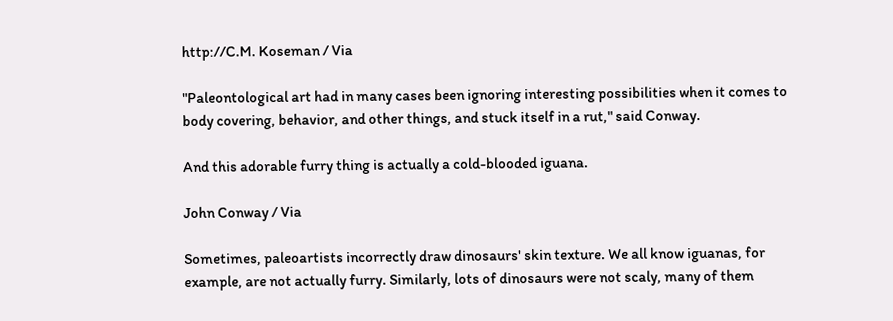http://C.M. Koseman / Via

"Paleontological art had in many cases been ignoring interesting possibilities when it comes to body covering, behavior, and other things, and stuck itself in a rut," said Conway.

And this adorable furry thing is actually a cold-blooded iguana.

John Conway / Via

Sometimes, paleoartists incorrectly draw dinosaurs' skin texture. We all know iguanas, for example, are not actually furry. Similarly, lots of dinosaurs were not scaly, many of them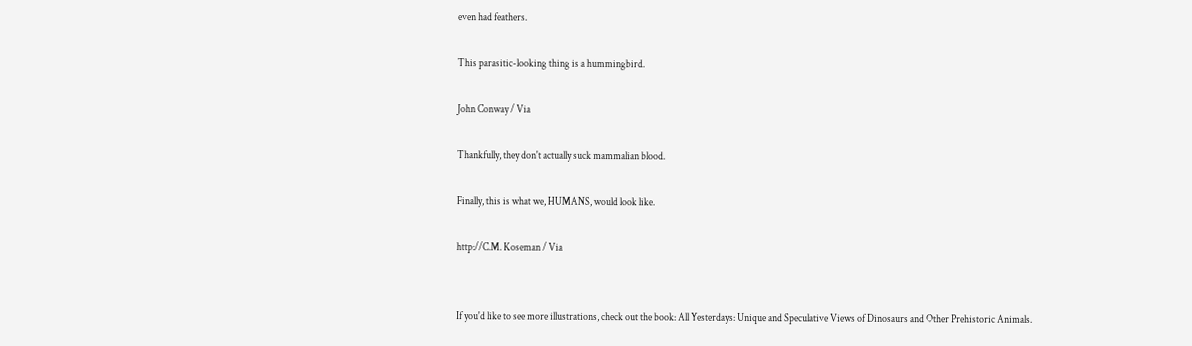even had feathers.

This parasitic-looking thing is a hummingbird.

John Conway / Via

Thankfully, they don't actually suck mammalian blood.

Finally, this is what we, HUMANS, would look like.

http://C.M. Koseman / Via


If you'd like to see more illustrations, check out the book: All Yesterdays: Unique and Speculative Views of Dinosaurs and Other Prehistoric Animals.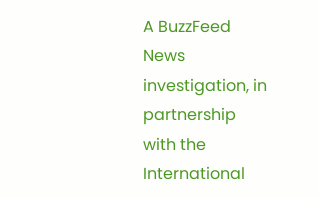A BuzzFeed News investigation, in partnership with the International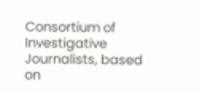Consortium of Investigative Journalists, based on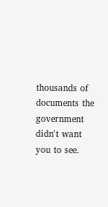thousands of documents the government didn't want you to see.